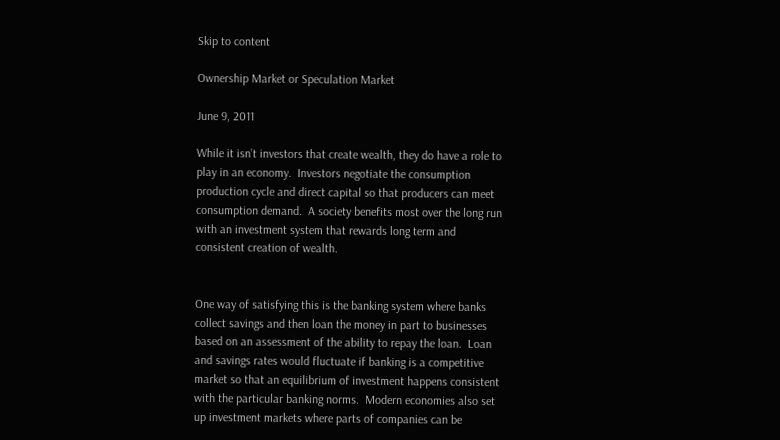Skip to content

Ownership Market or Speculation Market

June 9, 2011

While it isn’t investors that create wealth, they do have a role to play in an economy.  Investors negotiate the consumption production cycle and direct capital so that producers can meet consumption demand.  A society benefits most over the long run with an investment system that rewards long term and consistent creation of wealth.


One way of satisfying this is the banking system where banks collect savings and then loan the money in part to businesses based on an assessment of the ability to repay the loan.  Loan and savings rates would fluctuate if banking is a competitive market so that an equilibrium of investment happens consistent with the particular banking norms.  Modern economies also set up investment markets where parts of companies can be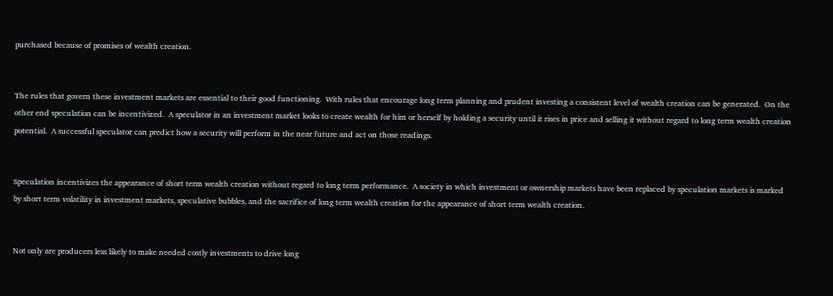purchased because of promises of wealth creation.


The rules that govern these investment markets are essential to their good functioning.  With rules that encourage long term planning and prudent investing a consistent level of wealth creation can be generated.  On the other end speculation can be incentivized.  A speculator in an investment market looks to create wealth for him or herself by holding a security until it rises in price and selling it without regard to long term wealth creation potential.  A successful speculator can predict how a security will perform in the near future and act on those readings.


Speculation incentivizes the appearance of short term wealth creation without regard to long term performance.  A society in which investment or ownership markets have been replaced by speculation markets is marked by short term volatility in investment markets, speculative bubbles, and the sacrifice of long term wealth creation for the appearance of short term wealth creation.


Not only are producers less likely to make needed costly investments to drive long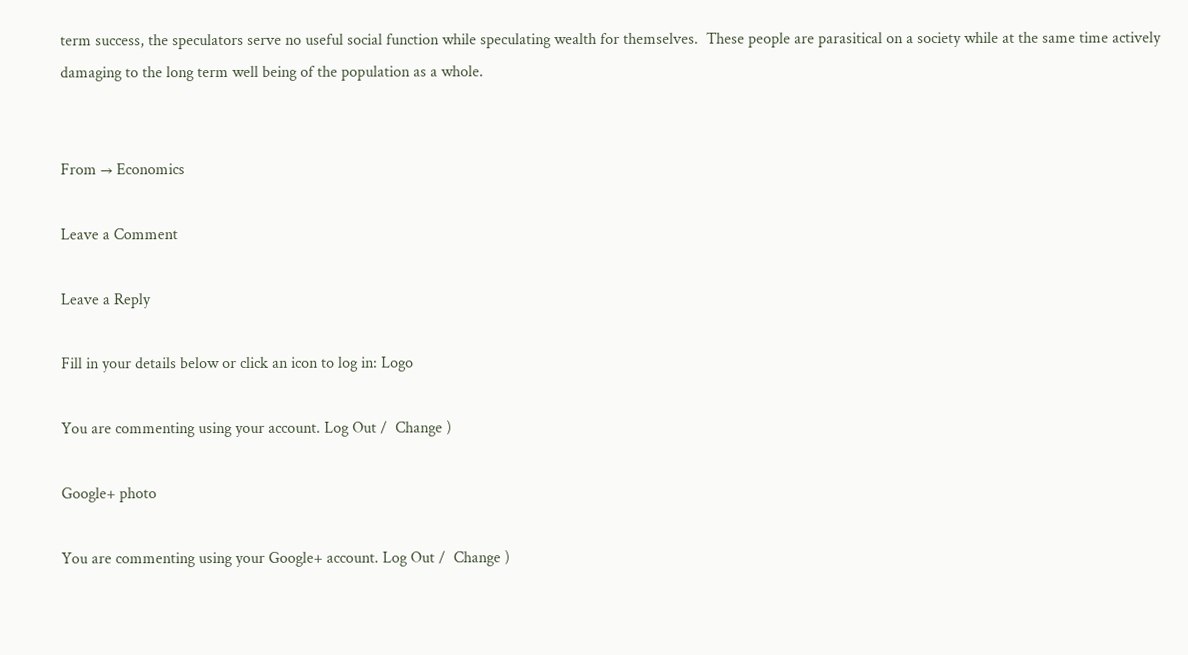term success, the speculators serve no useful social function while speculating wealth for themselves.  These people are parasitical on a society while at the same time actively damaging to the long term well being of the population as a whole.


From → Economics

Leave a Comment

Leave a Reply

Fill in your details below or click an icon to log in: Logo

You are commenting using your account. Log Out /  Change )

Google+ photo

You are commenting using your Google+ account. Log Out /  Change )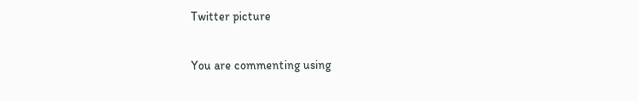Twitter picture

You are commenting using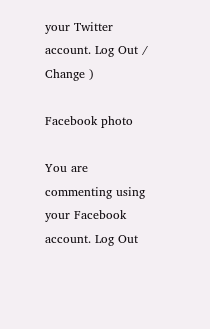your Twitter account. Log Out /  Change )

Facebook photo

You are commenting using your Facebook account. Log Out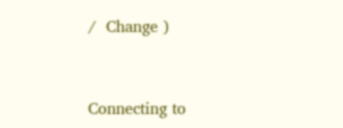/  Change )


Connecting to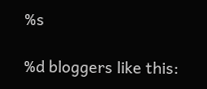%s

%d bloggers like this: